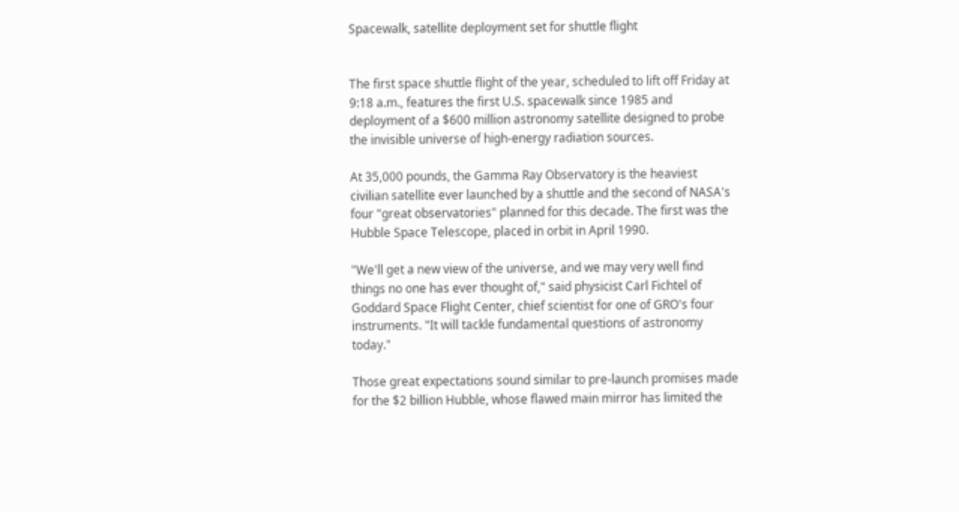Spacewalk, satellite deployment set for shuttle flight


The first space shuttle flight of the year, scheduled to lift off Friday at 9:18 a.m., features the first U.S. spacewalk since 1985 and deployment of a $600 million astronomy satellite designed to probe the invisible universe of high-energy radiation sources.

At 35,000 pounds, the Gamma Ray Observatory is the heaviest civilian satellite ever launched by a shuttle and the second of NASA's four "great observatories" planned for this decade. The first was the Hubble Space Telescope, placed in orbit in April 1990.

"We'll get a new view of the universe, and we may very well find things no one has ever thought of," said physicist Carl Fichtel of Goddard Space Flight Center, chief scientist for one of GRO's four instruments. "It will tackle fundamental questions of astronomy today."

Those great expectations sound similar to pre-launch promises made for the $2 billion Hubble, whose flawed main mirror has limited the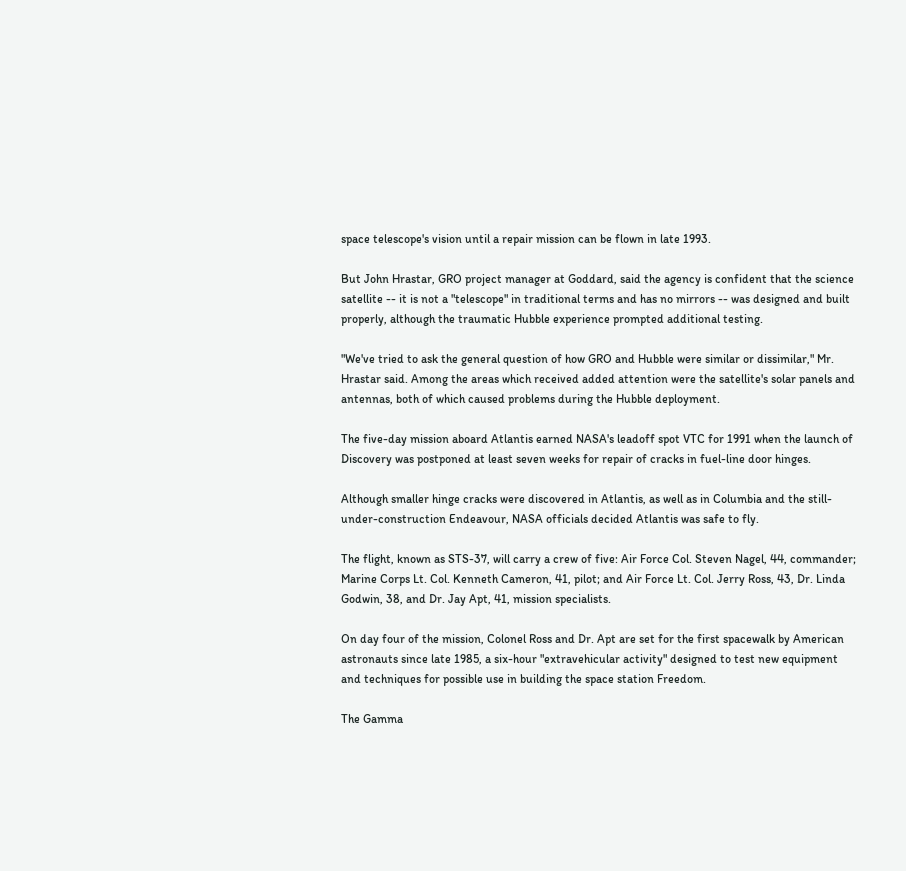space telescope's vision until a repair mission can be flown in late 1993.

But John Hrastar, GRO project manager at Goddard, said the agency is confident that the science satellite -- it is not a "telescope" in traditional terms and has no mirrors -- was designed and built properly, although the traumatic Hubble experience prompted additional testing.

"We've tried to ask the general question of how GRO and Hubble were similar or dissimilar," Mr. Hrastar said. Among the areas which received added attention were the satellite's solar panels and antennas, both of which caused problems during the Hubble deployment.

The five-day mission aboard Atlantis earned NASA's leadoff spot VTC for 1991 when the launch of Discovery was postponed at least seven weeks for repair of cracks in fuel-line door hinges.

Although smaller hinge cracks were discovered in Atlantis, as well as in Columbia and the still-under-construction Endeavour, NASA officials decided Atlantis was safe to fly.

The flight, known as STS-37, will carry a crew of five: Air Force Col. Steven Nagel, 44, commander; Marine Corps Lt. Col. Kenneth Cameron, 41, pilot; and Air Force Lt. Col. Jerry Ross, 43, Dr. Linda Godwin, 38, and Dr. Jay Apt, 41, mission specialists.

On day four of the mission, Colonel Ross and Dr. Apt are set for the first spacewalk by American astronauts since late 1985, a six-hour "extravehicular activity" designed to test new equipment and techniques for possible use in building the space station Freedom.

The Gamma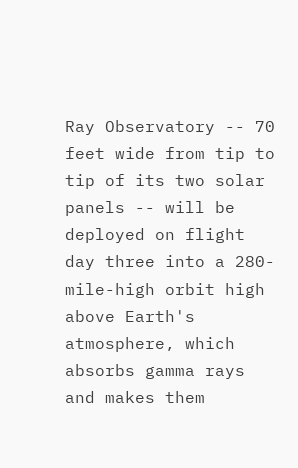Ray Observatory -- 70 feet wide from tip to tip of its two solar panels -- will be deployed on flight day three into a 280-mile-high orbit high above Earth's atmosphere, which absorbs gamma rays and makes them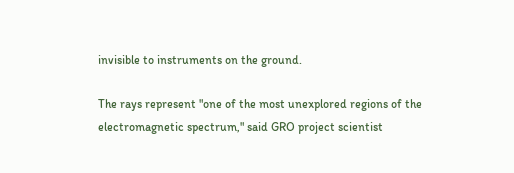invisible to instruments on the ground.

The rays represent "one of the most unexplored regions of the electromagnetic spectrum," said GRO project scientist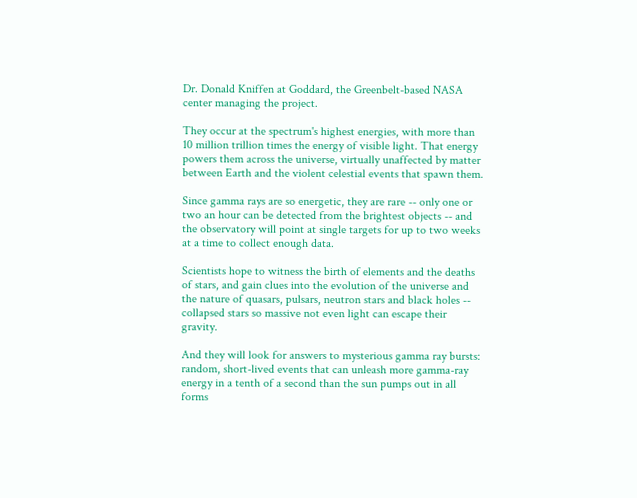Dr. Donald Kniffen at Goddard, the Greenbelt-based NASA center managing the project.

They occur at the spectrum's highest energies, with more than 10 million trillion times the energy of visible light. That energy powers them across the universe, virtually unaffected by matter between Earth and the violent celestial events that spawn them.

Since gamma rays are so energetic, they are rare -- only one or two an hour can be detected from the brightest objects -- and the observatory will point at single targets for up to two weeks at a time to collect enough data.

Scientists hope to witness the birth of elements and the deaths of stars, and gain clues into the evolution of the universe and the nature of quasars, pulsars, neutron stars and black holes -- collapsed stars so massive not even light can escape their gravity.

And they will look for answers to mysterious gamma ray bursts: random, short-lived events that can unleash more gamma-ray energy in a tenth of a second than the sun pumps out in all forms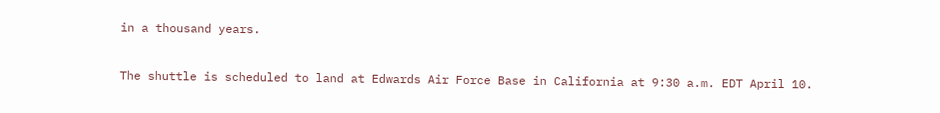in a thousand years.

The shuttle is scheduled to land at Edwards Air Force Base in California at 9:30 a.m. EDT April 10.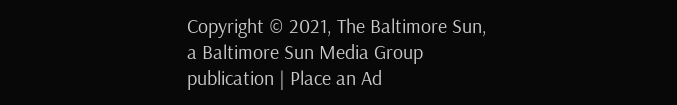Copyright © 2021, The Baltimore Sun, a Baltimore Sun Media Group publication | Place an Ad